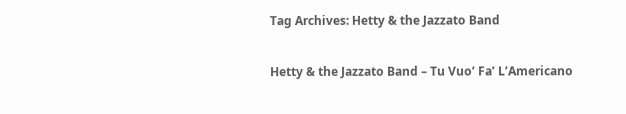Tag Archives: Hetty & the Jazzato Band

Hetty & the Jazzato Band – Tu Vuo’ Fa’ L’Americano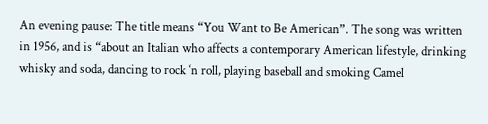An evening pause: The title means “You Want to Be American”. The song was written in 1956, and is “about an Italian who affects a contemporary American lifestyle, drinking whisky and soda, dancing to rock ‘n roll, playing baseball and smoking Camel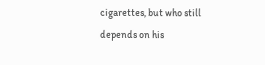cigarettes, but who still depends on his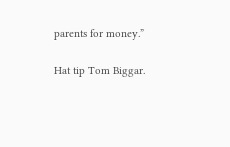parents for money.”

Hat tip Tom Biggar.